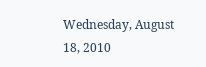Wednesday, August 18, 2010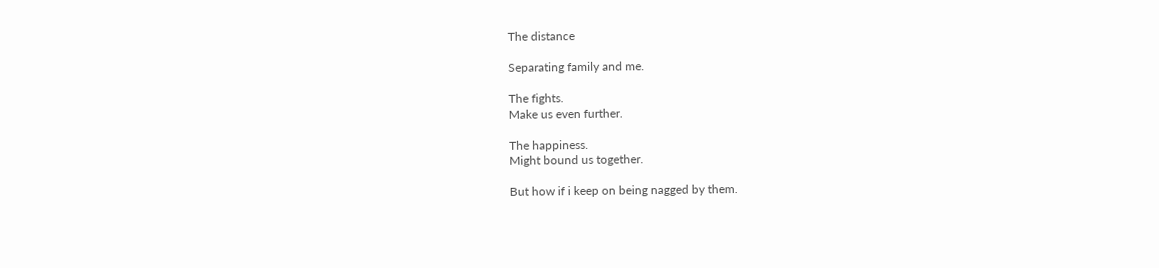The distance

Separating family and me.

The fights.
Make us even further.

The happiness.
Might bound us together.

But how if i keep on being nagged by them.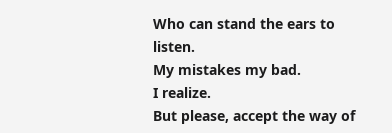Who can stand the ears to listen.
My mistakes my bad.
I realize.
But please, accept the way of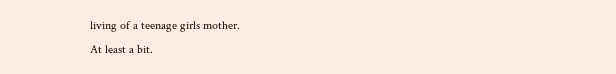living of a teenage girls mother.
At least a bit.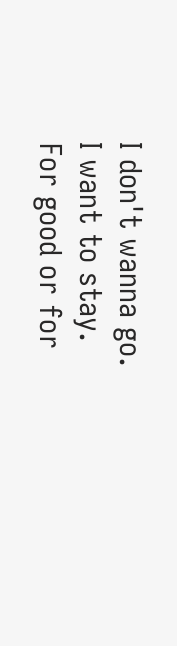I don't wanna go.
I want to stay.
For good or for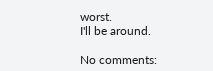worst.
I'll be around.

No comments: